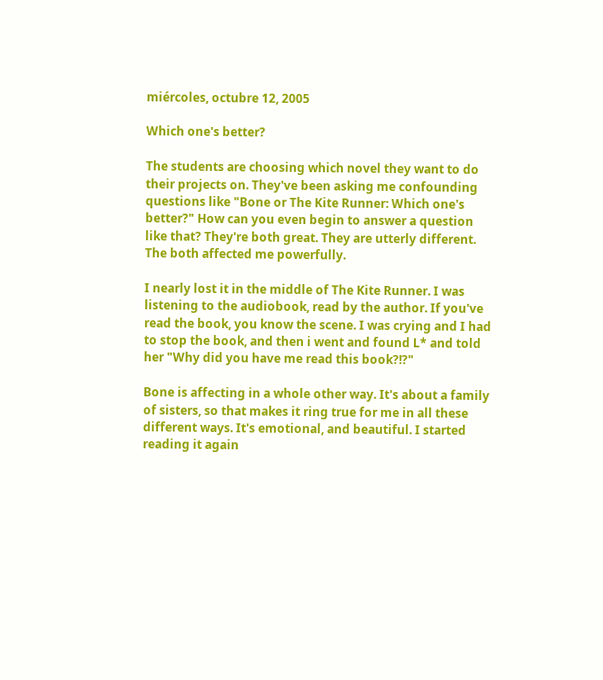miércoles, octubre 12, 2005

Which one's better?

The students are choosing which novel they want to do their projects on. They've been asking me confounding questions like "Bone or The Kite Runner: Which one's better?" How can you even begin to answer a question like that? They're both great. They are utterly different. The both affected me powerfully.

I nearly lost it in the middle of The Kite Runner. I was listening to the audiobook, read by the author. If you've read the book, you know the scene. I was crying and I had to stop the book, and then i went and found L* and told her "Why did you have me read this book?!?"

Bone is affecting in a whole other way. It's about a family of sisters, so that makes it ring true for me in all these different ways. It's emotional, and beautiful. I started reading it again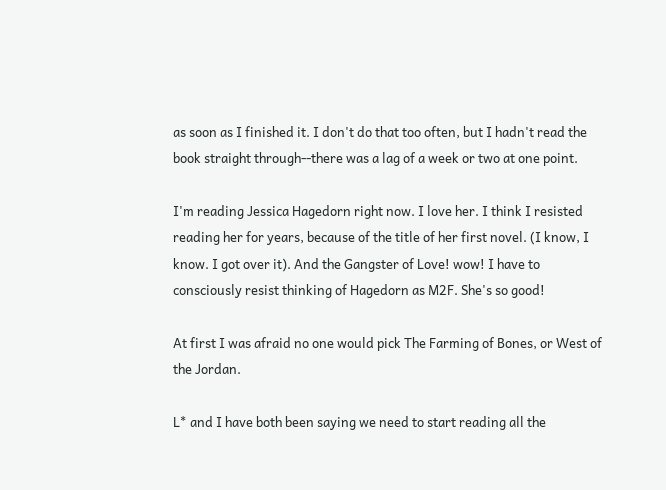as soon as I finished it. I don't do that too often, but I hadn't read the book straight through--there was a lag of a week or two at one point.

I'm reading Jessica Hagedorn right now. I love her. I think I resisted reading her for years, because of the title of her first novel. (I know, I know. I got over it). And the Gangster of Love! wow! I have to consciously resist thinking of Hagedorn as M2F. She's so good!

At first I was afraid no one would pick The Farming of Bones, or West of the Jordan.

L* and I have both been saying we need to start reading all the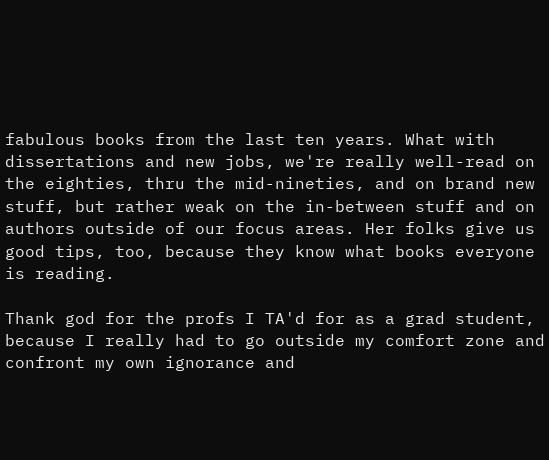fabulous books from the last ten years. What with dissertations and new jobs, we're really well-read on the eighties, thru the mid-nineties, and on brand new stuff, but rather weak on the in-between stuff and on authors outside of our focus areas. Her folks give us good tips, too, because they know what books everyone is reading.

Thank god for the profs I TA'd for as a grad student, because I really had to go outside my comfort zone and confront my own ignorance and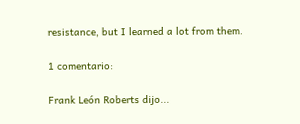resistance, but I learned a lot from them.

1 comentario:

Frank León Roberts dijo...